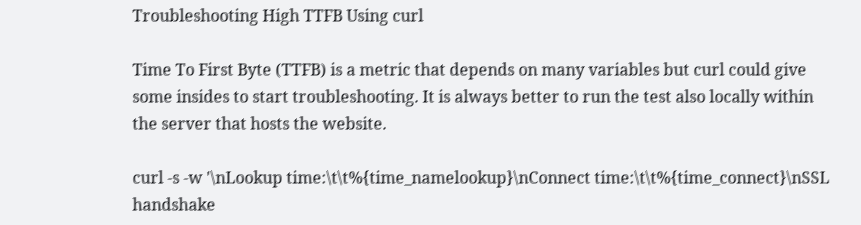Troubleshooting High TTFB Using curl

Time To First Byte (TTFB) is a metric that depends on many variables but curl could give some insides to start troubleshooting. It is always better to run the test also locally within the server that hosts the website.

curl -s -w '\nLookup time:\t\t%{time_namelookup}\nConnect time:\t\t%{time_connect}\nSSL handshake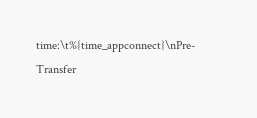time:\t%{time_appconnect}\nPre-Transfer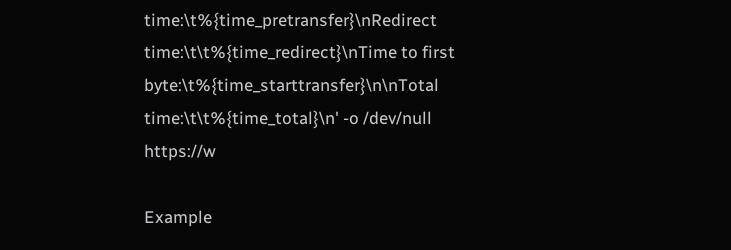time:\t%{time_pretransfer}\nRedirect time:\t\t%{time_redirect}\nTime to first byte:\t%{time_starttransfer}\n\nTotal time:\t\t%{time_total}\n' -o /dev/null https://w

Example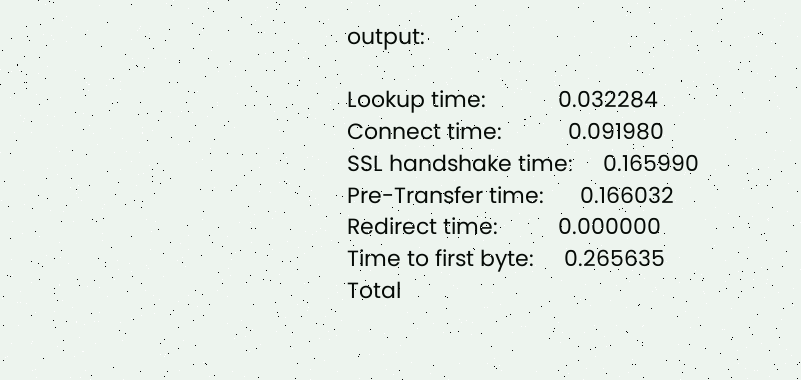output:

Lookup time:            0.032284
Connect time:           0.091980
SSL handshake time:     0.165990
Pre-Transfer time:      0.166032
Redirect time:          0.000000
Time to first byte:     0.265635
Total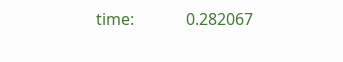time:             0.282067